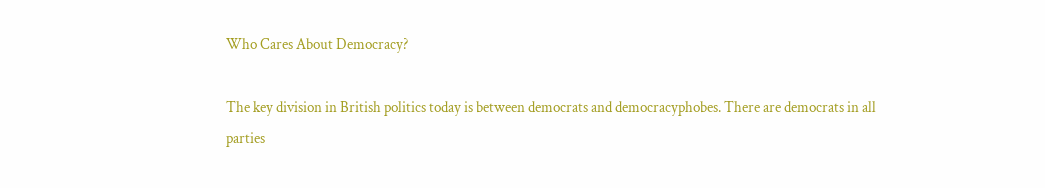Who Cares About Democracy?

The key division in British politics today is between democrats and democracyphobes. There are democrats in all parties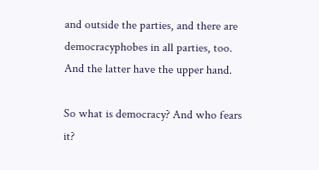and outside the parties, and there are democracyphobes in all parties, too.  And the latter have the upper hand.

So what is democracy? And who fears it?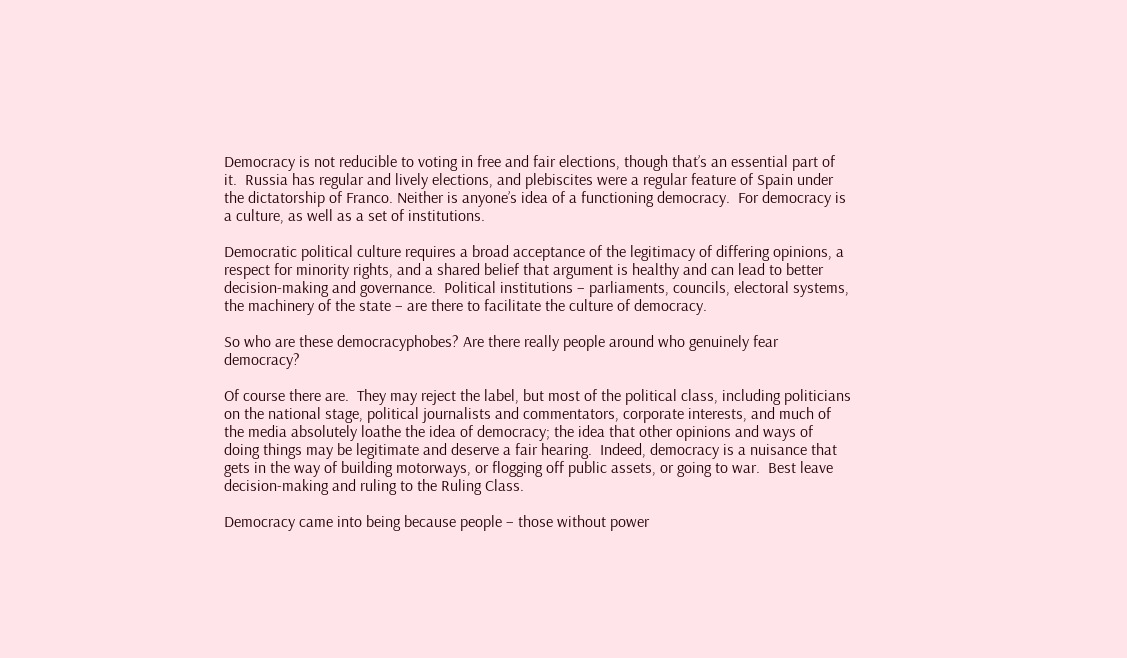Democracy is not reducible to voting in free and fair elections, though that’s an essential part of it.  Russia has regular and lively elections, and plebiscites were a regular feature of Spain under the dictatorship of Franco. Neither is anyone’s idea of a functioning democracy.  For democracy is a culture, as well as a set of institutions.

Democratic political culture requires a broad acceptance of the legitimacy of differing opinions, a respect for minority rights, and a shared belief that argument is healthy and can lead to better decision-making and governance.  Political institutions – parliaments, councils, electoral systems, the machinery of the state – are there to facilitate the culture of democracy.

So who are these democracyphobes? Are there really people around who genuinely fear democracy?

Of course there are.  They may reject the label, but most of the political class, including politicians on the national stage, political journalists and commentators, corporate interests, and much of the media absolutely loathe the idea of democracy; the idea that other opinions and ways of doing things may be legitimate and deserve a fair hearing.  Indeed, democracy is a nuisance that gets in the way of building motorways, or flogging off public assets, or going to war.  Best leave decision-making and ruling to the Ruling Class.

Democracy came into being because people – those without power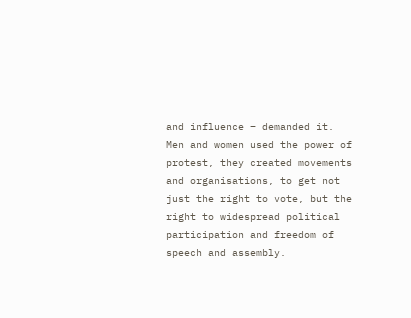and influence – demanded it.  Men and women used the power of protest, they created movements and organisations, to get not just the right to vote, but the right to widespread political participation and freedom of speech and assembly.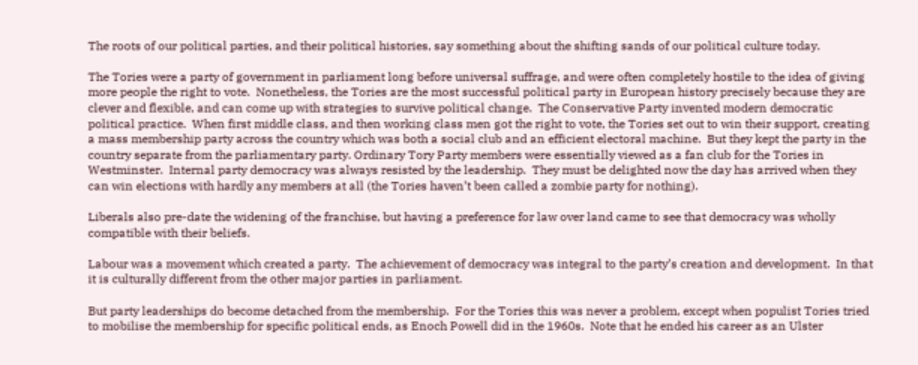The roots of our political parties, and their political histories, say something about the shifting sands of our political culture today.

The Tories were a party of government in parliament long before universal suffrage, and were often completely hostile to the idea of giving more people the right to vote.  Nonetheless, the Tories are the most successful political party in European history precisely because they are clever and flexible, and can come up with strategies to survive political change.  The Conservative Party invented modern democratic political practice.  When first middle class, and then working class men got the right to vote, the Tories set out to win their support, creating a mass membership party across the country which was both a social club and an efficient electoral machine.  But they kept the party in the country separate from the parliamentary party. Ordinary Tory Party members were essentially viewed as a fan club for the Tories in Westminster.  Internal party democracy was always resisted by the leadership.  They must be delighted now the day has arrived when they can win elections with hardly any members at all (the Tories haven’t been called a zombie party for nothing).

Liberals also pre-date the widening of the franchise, but having a preference for law over land came to see that democracy was wholly compatible with their beliefs.

Labour was a movement which created a party.  The achievement of democracy was integral to the party’s creation and development.  In that it is culturally different from the other major parties in parliament.

But party leaderships do become detached from the membership.  For the Tories this was never a problem, except when populist Tories tried to mobilise the membership for specific political ends, as Enoch Powell did in the 1960s.  Note that he ended his career as an Ulster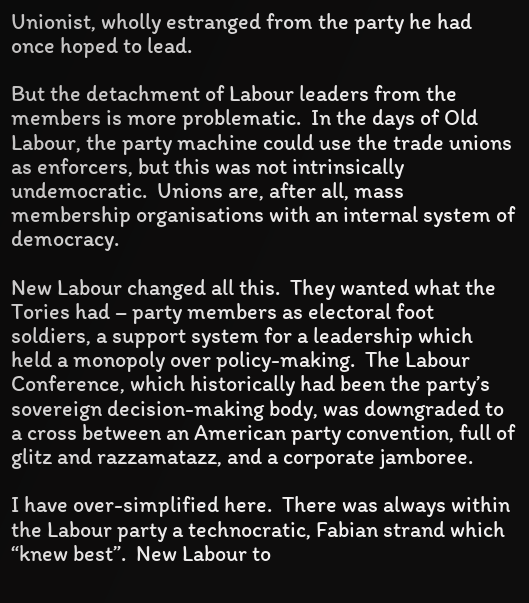Unionist, wholly estranged from the party he had once hoped to lead.

But the detachment of Labour leaders from the members is more problematic.  In the days of Old Labour, the party machine could use the trade unions as enforcers, but this was not intrinsically undemocratic.  Unions are, after all, mass membership organisations with an internal system of democracy.

New Labour changed all this.  They wanted what the Tories had – party members as electoral foot soldiers, a support system for a leadership which held a monopoly over policy-making.  The Labour Conference, which historically had been the party’s sovereign decision-making body, was downgraded to a cross between an American party convention, full of glitz and razzamatazz, and a corporate jamboree.

I have over-simplified here.  There was always within the Labour party a technocratic, Fabian strand which “knew best”.  New Labour to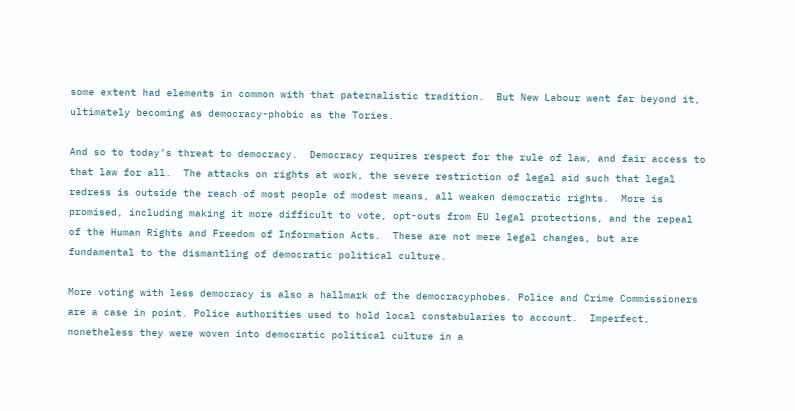some extent had elements in common with that paternalistic tradition.  But New Labour went far beyond it, ultimately becoming as democracy-phobic as the Tories.

And so to today’s threat to democracy.  Democracy requires respect for the rule of law, and fair access to that law for all.  The attacks on rights at work, the severe restriction of legal aid such that legal redress is outside the reach of most people of modest means, all weaken democratic rights.  More is promised, including making it more difficult to vote, opt-outs from EU legal protections, and the repeal of the Human Rights and Freedom of Information Acts.  These are not mere legal changes, but are fundamental to the dismantling of democratic political culture.

More voting with less democracy is also a hallmark of the democracyphobes. Police and Crime Commissioners are a case in point. Police authorities used to hold local constabularies to account.  Imperfect, nonetheless they were woven into democratic political culture in a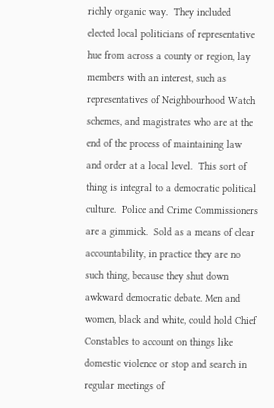richly organic way.  They included elected local politicians of representative hue from across a county or region, lay members with an interest, such as representatives of Neighbourhood Watch schemes, and magistrates who are at the end of the process of maintaining law and order at a local level.  This sort of thing is integral to a democratic political culture.  Police and Crime Commissioners are a gimmick.  Sold as a means of clear accountability, in practice they are no such thing, because they shut down awkward democratic debate. Men and women, black and white, could hold Chief Constables to account on things like domestic violence or stop and search in regular meetings of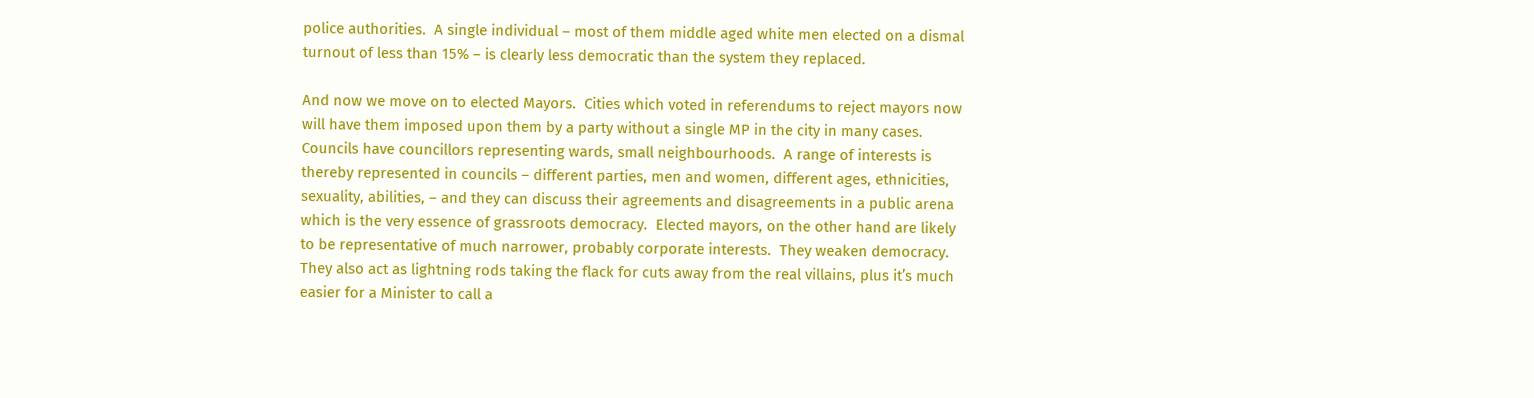police authorities.  A single individual – most of them middle aged white men elected on a dismal turnout of less than 15% – is clearly less democratic than the system they replaced.

And now we move on to elected Mayors.  Cities which voted in referendums to reject mayors now will have them imposed upon them by a party without a single MP in the city in many cases.  Councils have councillors representing wards, small neighbourhoods.  A range of interests is thereby represented in councils – different parties, men and women, different ages, ethnicities, sexuality, abilities, – and they can discuss their agreements and disagreements in a public arena which is the very essence of grassroots democracy.  Elected mayors, on the other hand are likely to be representative of much narrower, probably corporate interests.  They weaken democracy.  They also act as lightning rods taking the flack for cuts away from the real villains, plus it’s much easier for a Minister to call a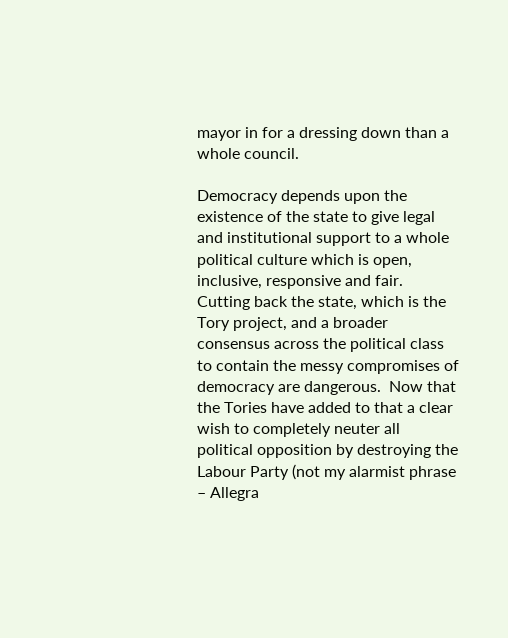mayor in for a dressing down than a whole council.

Democracy depends upon the existence of the state to give legal and institutional support to a whole political culture which is open, inclusive, responsive and fair.  Cutting back the state, which is the Tory project, and a broader consensus across the political class to contain the messy compromises of democracy are dangerous.  Now that the Tories have added to that a clear wish to completely neuter all political opposition by destroying the Labour Party (not my alarmist phrase – Allegra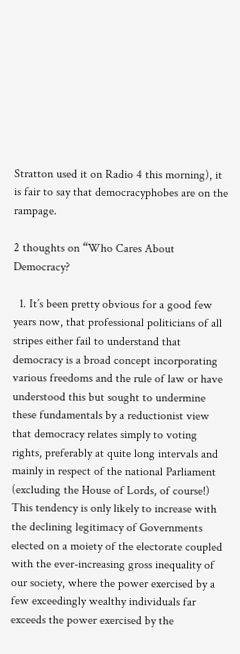Stratton used it on Radio 4 this morning), it is fair to say that democracyphobes are on the rampage.

2 thoughts on “Who Cares About Democracy?

  1. It’s been pretty obvious for a good few years now, that professional politicians of all stripes either fail to understand that democracy is a broad concept incorporating various freedoms and the rule of law or have understood this but sought to undermine these fundamentals by a reductionist view that democracy relates simply to voting rights, preferably at quite long intervals and mainly in respect of the national Parliament (excluding the House of Lords, of course!) This tendency is only likely to increase with the declining legitimacy of Governments elected on a moiety of the electorate coupled with the ever-increasing gross inequality of our society, where the power exercised by a few exceedingly wealthy individuals far exceeds the power exercised by the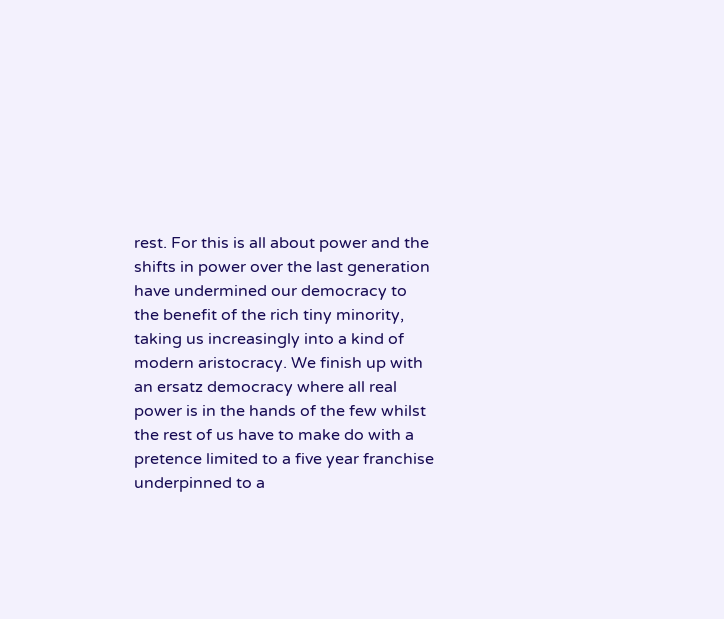rest. For this is all about power and the shifts in power over the last generation have undermined our democracy to the benefit of the rich tiny minority, taking us increasingly into a kind of modern aristocracy. We finish up with an ersatz democracy where all real power is in the hands of the few whilst the rest of us have to make do with a pretence limited to a five year franchise underpinned to a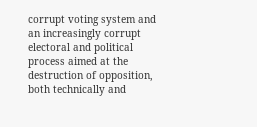corrupt voting system and an increasingly corrupt electoral and political process aimed at the destruction of opposition, both technically and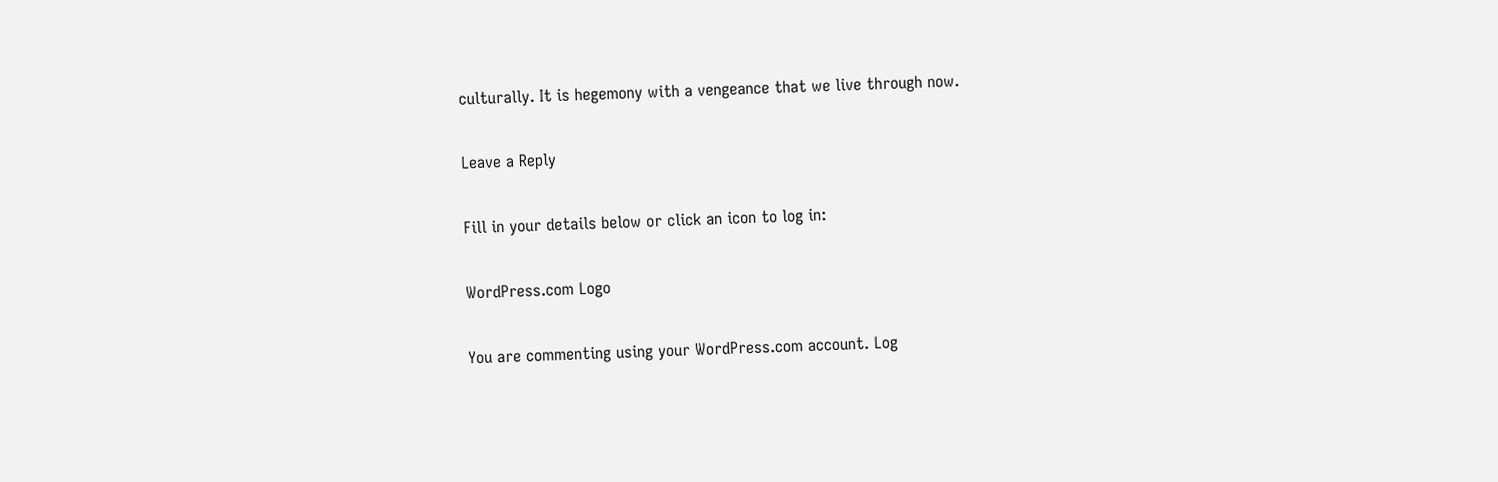culturally. It is hegemony with a vengeance that we live through now.

Leave a Reply

Fill in your details below or click an icon to log in:

WordPress.com Logo

You are commenting using your WordPress.com account. Log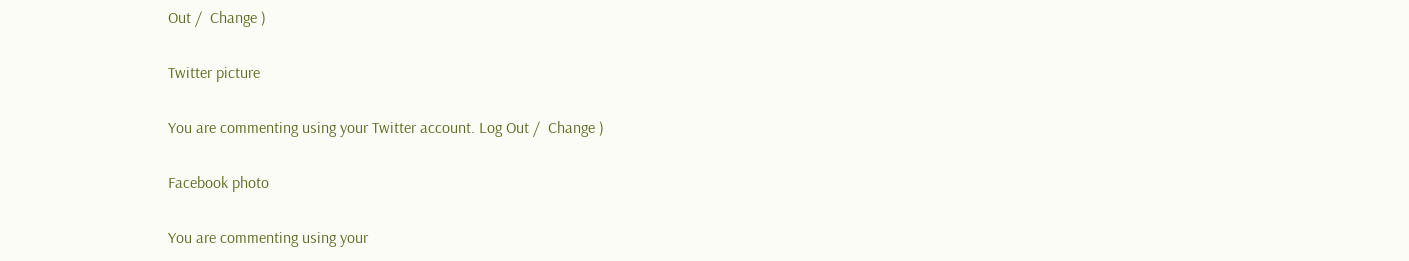Out /  Change )

Twitter picture

You are commenting using your Twitter account. Log Out /  Change )

Facebook photo

You are commenting using your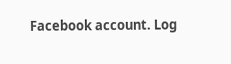Facebook account. Log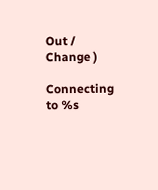Out /  Change )

Connecting to %s